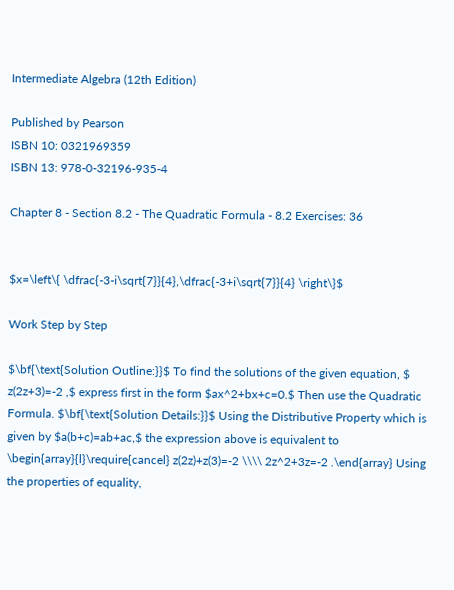Intermediate Algebra (12th Edition)

Published by Pearson
ISBN 10: 0321969359
ISBN 13: 978-0-32196-935-4

Chapter 8 - Section 8.2 - The Quadratic Formula - 8.2 Exercises: 36


$x=\left\{ \dfrac{-3-i\sqrt{7}}{4},\dfrac{-3+i\sqrt{7}}{4} \right\}$

Work Step by Step

$\bf{\text{Solution Outline:}}$ To find the solutions of the given equation, $ z(2z+3)=-2 ,$ express first in the form $ax^2+bx+c=0.$ Then use the Quadratic Formula. $\bf{\text{Solution Details:}}$ Using the Distributive Property which is given by $a(b+c)=ab+ac,$ the expression above is equivalent to \begin{array}{l}\require{cancel} z(2z)+z(3)=-2 \\\\ 2z^2+3z=-2 .\end{array} Using the properties of equality,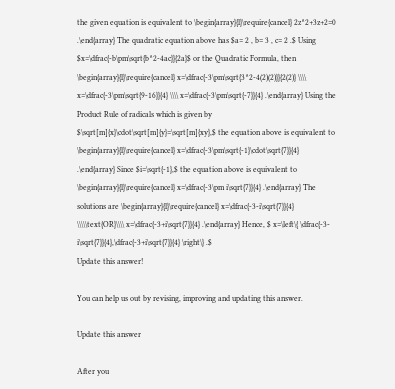the given equation is equivalent to \begin{array}{l}\require{cancel} 2z^2+3z+2=0 .\end{array} The quadratic equation above has $a= 2 , b= 3 , c= 2 .$ Using $x=\dfrac{-b\pm\sqrt{b^2-4ac}}{2a}$ or the Quadratic Formula, then \begin{array}{l}\require{cancel} x=\dfrac{-3\pm\sqrt{3^2-4(2)(2)}}{2(2)} \\\\ x=\dfrac{-3\pm\sqrt{9-16}}{4} \\\\ x=\dfrac{-3\pm\sqrt{-7}}{4} .\end{array} Using the Product Rule of radicals which is given by $\sqrt[m]{x}\cdot\sqrt[m]{y}=\sqrt[m]{xy},$ the equation above is equivalent to \begin{array}{l}\require{cancel} x=\dfrac{-3\pm\sqrt{-1}\cdot\sqrt{7}}{4} .\end{array} Since $i=\sqrt{-1},$ the equation above is equivalent to \begin{array}{l}\require{cancel} x=\dfrac{-3\pm i\sqrt{7}}{4} .\end{array} The solutions are \begin{array}{l}\require{cancel} x=\dfrac{-3-i\sqrt{7}}{4} \\\\\text{OR}\\\\ x=\dfrac{-3+i\sqrt{7}}{4} .\end{array} Hence, $ x=\left\{ \dfrac{-3-i\sqrt{7}}{4},\dfrac{-3+i\sqrt{7}}{4} \right\} .$
Update this answer!

You can help us out by revising, improving and updating this answer.

Update this answer

After you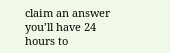claim an answer you’ll have 24 hours to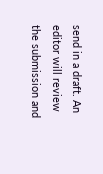send in a draft. An editor will review the submission and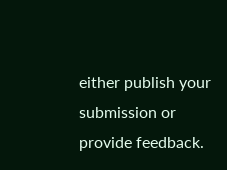either publish your submission or provide feedback.